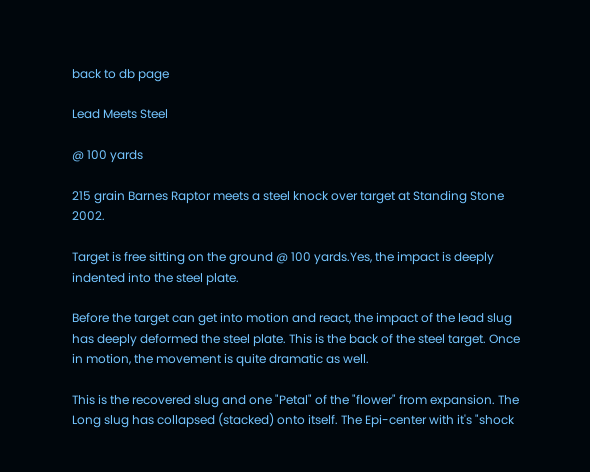back to db page

Lead Meets Steel

@ 100 yards

215 grain Barnes Raptor meets a steel knock over target at Standing Stone 2002.

Target is free sitting on the ground @ 100 yards.Yes, the impact is deeply indented into the steel plate.

Before the target can get into motion and react, the impact of the lead slug has deeply deformed the steel plate. This is the back of the steel target. Once in motion, the movement is quite dramatic as well.

This is the recovered slug and one "Petal" of the "flower" from expansion. The Long slug has collapsed (stacked) onto itself. The Epi-center with it's "shock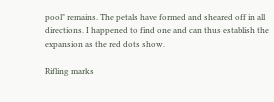pool" remains. The petals have formed and sheared off in all directions. I happened to find one and can thus establish the expansion as the red dots show.

Rifling marks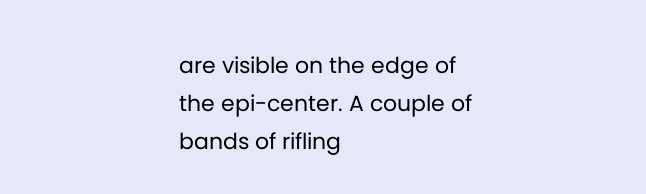are visible on the edge of the epi-center. A couple of bands of rifling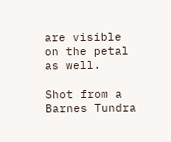are visible on the petal as well.

Shot from a Barnes Tundra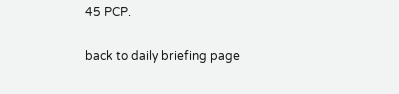45 PCP.

back to daily briefing page